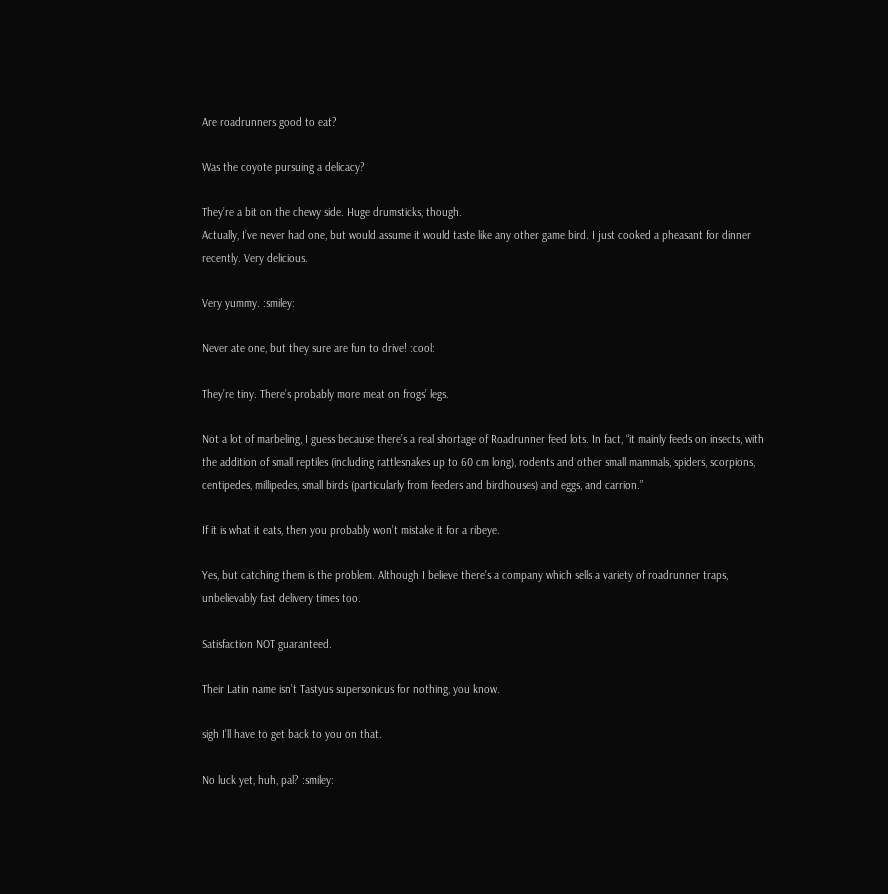Are roadrunners good to eat?

Was the coyote pursuing a delicacy?

They’re a bit on the chewy side. Huge drumsticks, though.
Actually, I’ve never had one, but would assume it would taste like any other game bird. I just cooked a pheasant for dinner recently. Very delicious.

Very yummy. :smiley:

Never ate one, but they sure are fun to drive! :cool:

They’re tiny. There’s probably more meat on frogs’ legs.

Not a lot of marbeling, I guess because there’s a real shortage of Roadrunner feed lots. In fact, “it mainly feeds on insects, with the addition of small reptiles (including rattlesnakes up to 60 cm long), rodents and other small mammals, spiders, scorpions, centipedes, millipedes, small birds (particularly from feeders and birdhouses) and eggs, and carrion.”

If it is what it eats, then you probably won’t mistake it for a ribeye.

Yes, but catching them is the problem. Although I believe there’s a company which sells a variety of roadrunner traps, unbelievably fast delivery times too.

Satisfaction NOT guaranteed.

Their Latin name isn’t Tastyus supersonicus for nothing, you know.

sigh I’ll have to get back to you on that.

No luck yet, huh, pal? :smiley: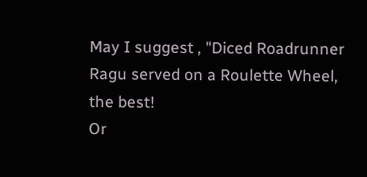May I suggest , "Diced Roadrunner Ragu served on a Roulette Wheel, the best!
Or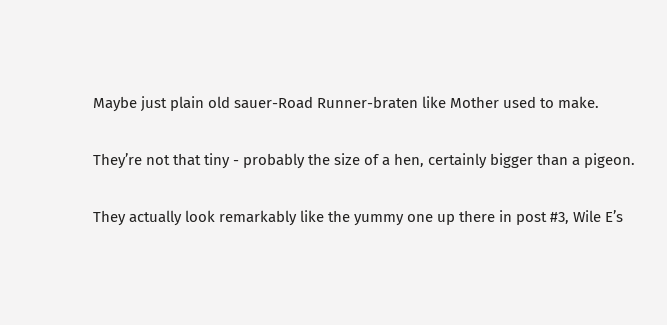Maybe just plain old sauer-Road Runner-braten like Mother used to make.

They’re not that tiny - probably the size of a hen, certainly bigger than a pigeon.

They actually look remarkably like the yummy one up there in post #3, Wile E’s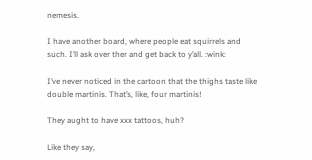nemesis.

I have another board, where people eat squirrels and such. I’ll ask over ther and get back to y’all. :wink:

I’ve never noticed in the cartoon that the thighs taste like double martinis. That’s, like, four martinis!

They aught to have xxx tattoos, huh?

Like they say,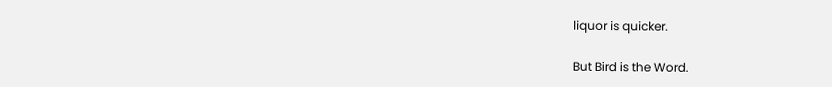liquor is quicker.

But Bird is the Word.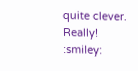quite clever. Really! :smiley: